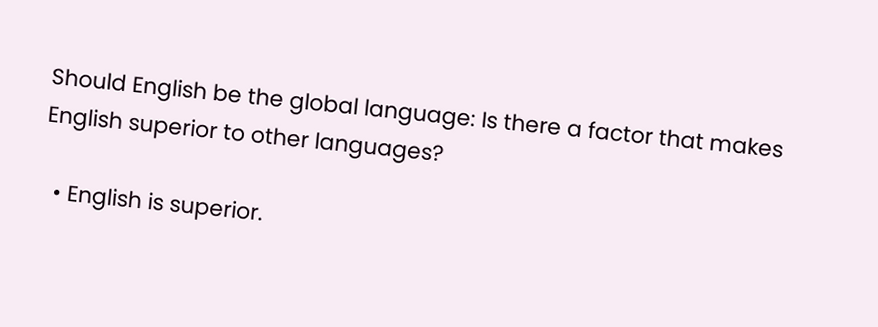Should English be the global language: Is there a factor that makes English superior to other languages?

  • English is superior.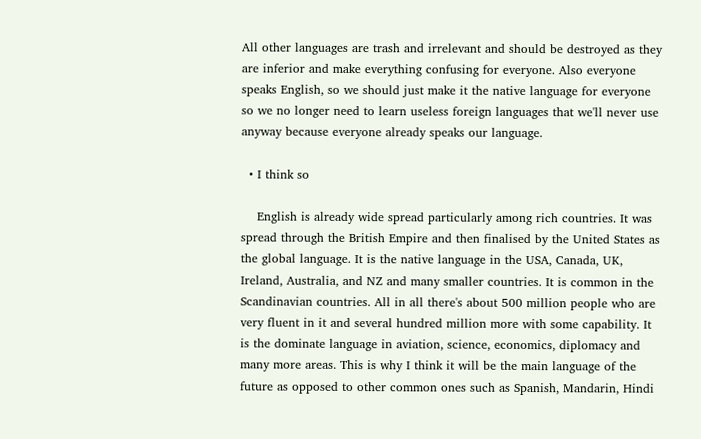All other languages are trash and irrelevant and should be destroyed as they are inferior and make everything confusing for everyone. Also everyone speaks English, so we should just make it the native language for everyone so we no longer need to learn useless foreign languages that we'll never use anyway because everyone already speaks our language.

  • I think so

    English is already wide spread particularly among rich countries. It was spread through the British Empire and then finalised by the United States as the global language. It is the native language in the USA, Canada, UK, Ireland, Australia, and NZ and many smaller countries. It is common in the Scandinavian countries. All in all there's about 500 million people who are very fluent in it and several hundred million more with some capability. It is the dominate language in aviation, science, economics, diplomacy and many more areas. This is why I think it will be the main language of the future as opposed to other common ones such as Spanish, Mandarin, Hindi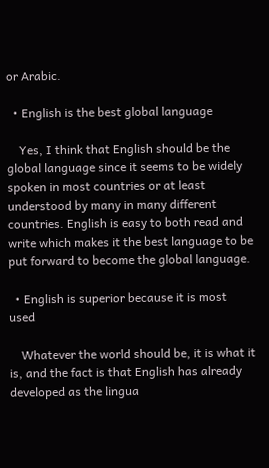or Arabic.

  • English is the best global language

    Yes, I think that English should be the global language since it seems to be widely spoken in most countries or at least understood by many in many different countries. English is easy to both read and write which makes it the best language to be put forward to become the global language.

  • English is superior because it is most used

    Whatever the world should be, it is what it is, and the fact is that English has already developed as the lingua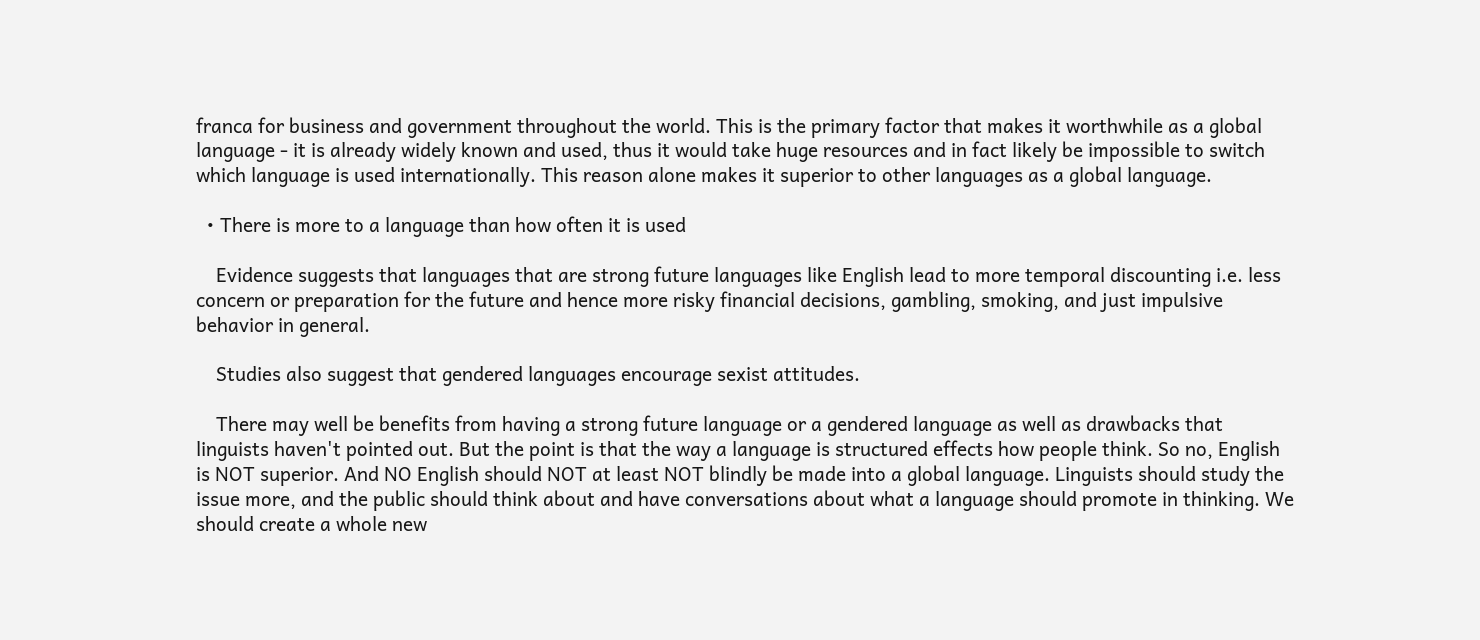franca for business and government throughout the world. This is the primary factor that makes it worthwhile as a global language - it is already widely known and used, thus it would take huge resources and in fact likely be impossible to switch which language is used internationally. This reason alone makes it superior to other languages as a global language.

  • There is more to a language than how often it is used

    Evidence suggests that languages that are strong future languages like English lead to more temporal discounting i.e. less concern or preparation for the future and hence more risky financial decisions, gambling, smoking, and just impulsive behavior in general.

    Studies also suggest that gendered languages encourage sexist attitudes.

    There may well be benefits from having a strong future language or a gendered language as well as drawbacks that linguists haven't pointed out. But the point is that the way a language is structured effects how people think. So no, English is NOT superior. And NO English should NOT at least NOT blindly be made into a global language. Linguists should study the issue more, and the public should think about and have conversations about what a language should promote in thinking. We should create a whole new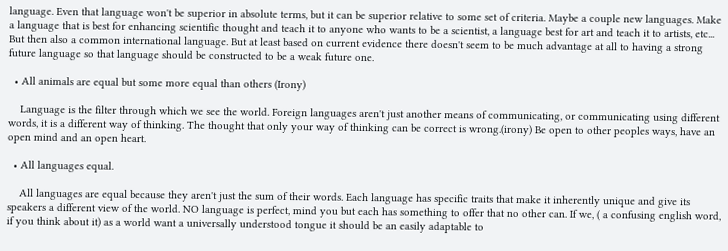language. Even that language won't be superior in absolute terms, but it can be superior relative to some set of criteria. Maybe a couple new languages. Make a language that is best for enhancing scientific thought and teach it to anyone who wants to be a scientist, a language best for art and teach it to artists, etc... But then also a common international language. But at least based on current evidence there doesn't seem to be much advantage at all to having a strong future language so that language should be constructed to be a weak future one.

  • All animals are equal but some more equal than others (Irony)

    Language is the filter through which we see the world. Foreign languages aren't just another means of communicating, or communicating using different words, it is a different way of thinking. The thought that only your way of thinking can be correct is wrong.(irony) Be open to other peoples ways, have an open mind and an open heart.

  • All languages equal.

    All languages are equal because they aren't just the sum of their words. Each language has specific traits that make it inherently unique and give its speakers a different view of the world. NO language is perfect, mind you but each has something to offer that no other can. If we, ( a confusing english word, if you think about it) as a world want a universally understood tongue it should be an easily adaptable to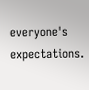everyone's expectations.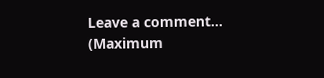Leave a comment...
(Maximum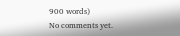900 words)
No comments yet.